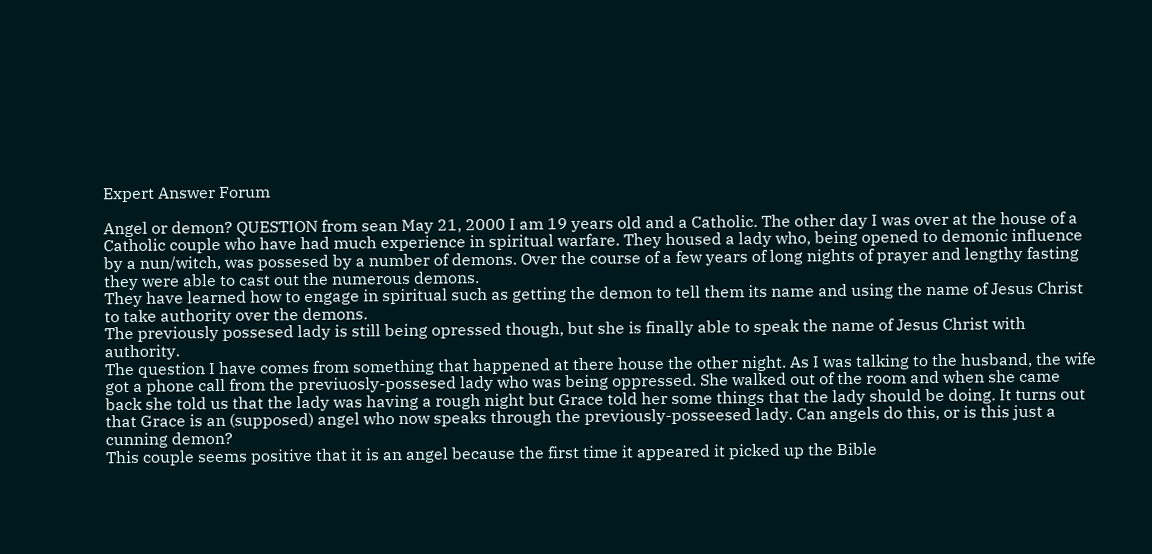Expert Answer Forum

Angel or demon? QUESTION from sean May 21, 2000 I am 19 years old and a Catholic. The other day I was over at the house of a Catholic couple who have had much experience in spiritual warfare. They housed a lady who, being opened to demonic influence by a nun/witch, was possesed by a number of demons. Over the course of a few years of long nights of prayer and lengthy fasting they were able to cast out the numerous demons.
They have learned how to engage in spiritual such as getting the demon to tell them its name and using the name of Jesus Christ to take authority over the demons.
The previously possesed lady is still being opressed though, but she is finally able to speak the name of Jesus Christ with authority.
The question I have comes from something that happened at there house the other night. As I was talking to the husband, the wife got a phone call from the previuosly-possesed lady who was being oppressed. She walked out of the room and when she came back she told us that the lady was having a rough night but Grace told her some things that the lady should be doing. It turns out that Grace is an (supposed) angel who now speaks through the previously-posseesed lady. Can angels do this, or is this just a cunning demon?
This couple seems positive that it is an angel because the first time it appeared it picked up the Bible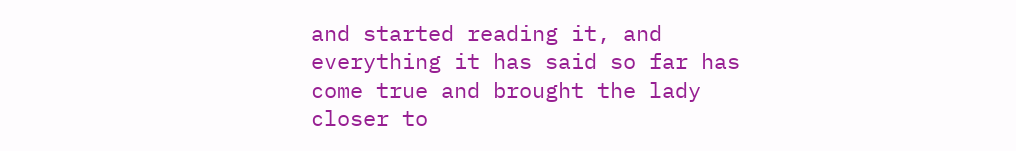and started reading it, and everything it has said so far has come true and brought the lady closer to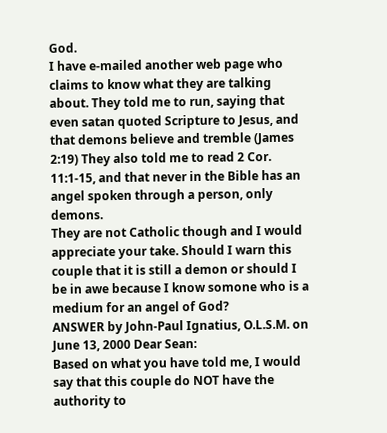God.
I have e-mailed another web page who claims to know what they are talking about. They told me to run, saying that even satan quoted Scripture to Jesus, and that demons believe and tremble (James 2:19) They also told me to read 2 Cor. 11:1-15, and that never in the Bible has an angel spoken through a person, only demons.
They are not Catholic though and I would appreciate your take. Should I warn this couple that it is still a demon or should I be in awe because I know somone who is a medium for an angel of God?
ANSWER by John-Paul Ignatius, O.L.S.M. on June 13, 2000 Dear Sean:
Based on what you have told me, I would say that this couple do NOT have the authority to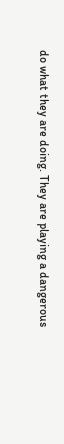do what they are doing. They are playing a dangerous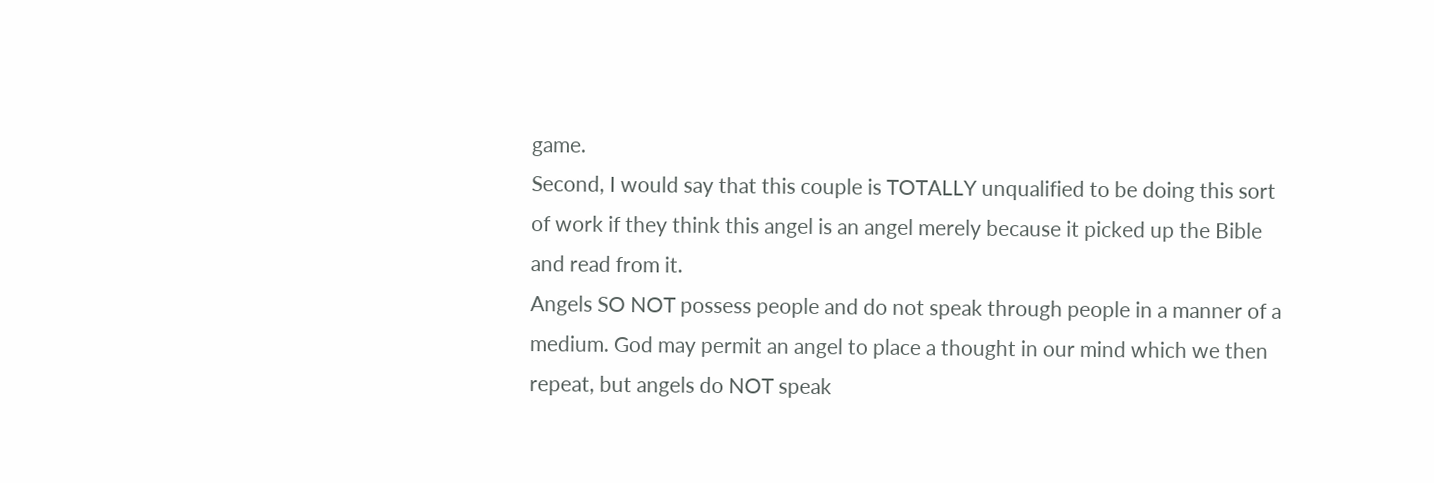game.
Second, I would say that this couple is TOTALLY unqualified to be doing this sort of work if they think this angel is an angel merely because it picked up the Bible and read from it.
Angels SO NOT possess people and do not speak through people in a manner of a medium. God may permit an angel to place a thought in our mind which we then repeat, but angels do NOT speak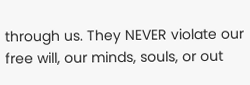through us. They NEVER violate our free will, our minds, souls, or out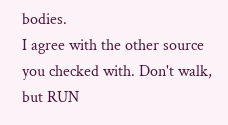bodies.
I agree with the other source you checked with. Don't walk, but RUN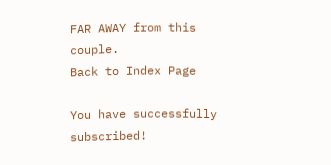FAR AWAY from this couple.
Back to Index Page

You have successfully subscribed!